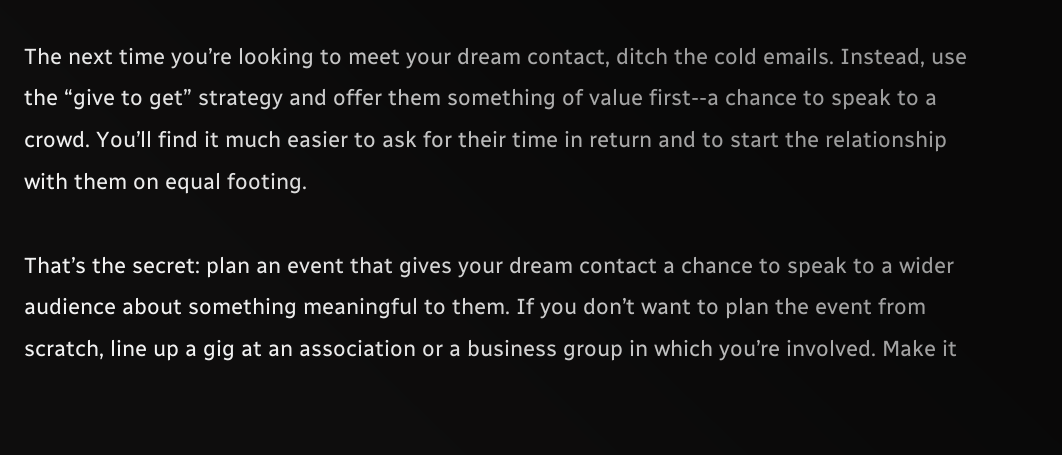The next time you’re looking to meet your dream contact, ditch the cold emails. Instead, use the “give to get” strategy and offer them something of value first--a chance to speak to a crowd. You’ll find it much easier to ask for their time in return and to start the relationship with them on equal footing.

That’s the secret: plan an event that gives your dream contact a chance to speak to a wider audience about something meaningful to them. If you don’t want to plan the event from scratch, line up a gig at an association or a business group in which you’re involved. Make it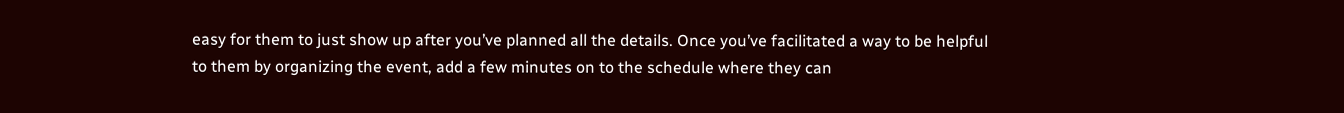easy for them to just show up after you’ve planned all the details. Once you’ve facilitated a way to be helpful to them by organizing the event, add a few minutes on to the schedule where they can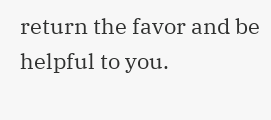return the favor and be helpful to you.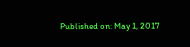Published on: May 1, 2017